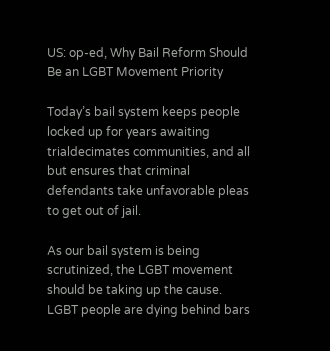US: op-ed, Why Bail Reform Should Be an LGBT Movement Priority

Today’s bail system keeps people locked up for years awaiting trialdecimates communities, and all but ensures that criminal defendants take unfavorable pleas to get out of jail.

As our bail system is being scrutinized, the LGBT movement should be taking up the cause. LGBT people are dying behind bars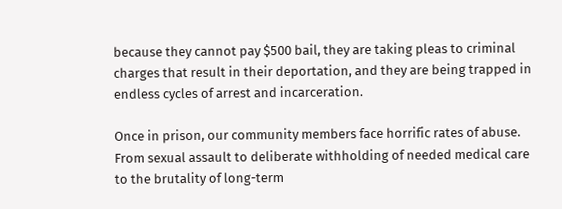because they cannot pay $500 bail, they are taking pleas to criminal charges that result in their deportation, and they are being trapped in endless cycles of arrest and incarceration.

Once in prison, our community members face horrific rates of abuse. From sexual assault to deliberate withholding of needed medical care to the brutality of long-term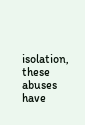isolation, these abuses have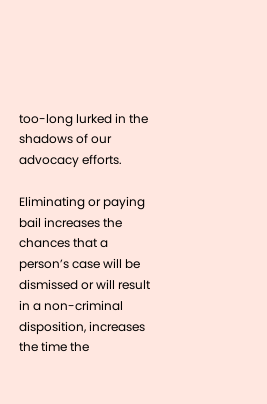too-long lurked in the shadows of our advocacy efforts.

Eliminating or paying bail increases the chances that a person’s case will be dismissed or will result in a non-criminal disposition, increases the time the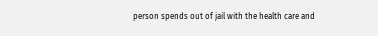person spends out of jail with the health care and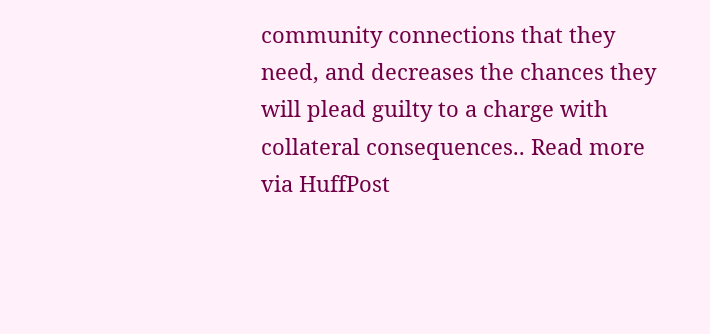community connections that they need, and decreases the chances they will plead guilty to a charge with collateral consequences.. Read more via HuffPost